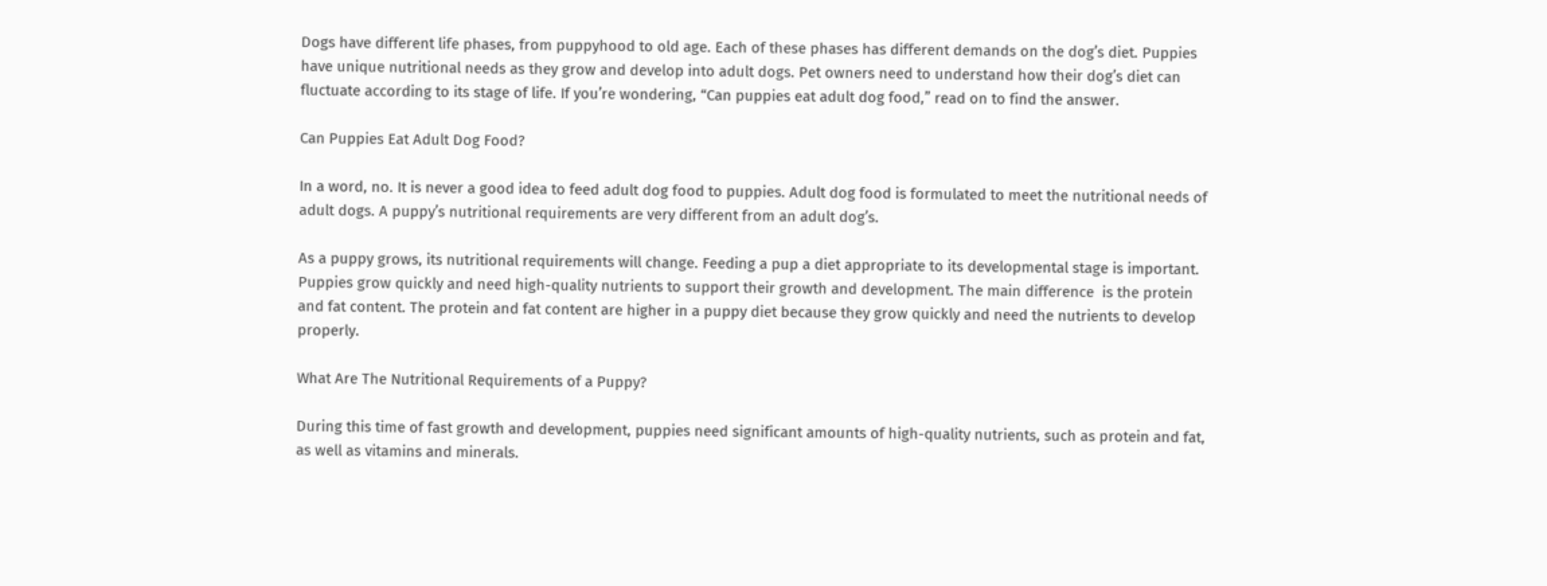Dogs have different life phases, from puppyhood to old age. Each of these phases has different demands on the dog’s diet. Puppies have unique nutritional needs as they grow and develop into adult dogs. Pet owners need to understand how their dog’s diet can fluctuate according to its stage of life. If you’re wondering, “Can puppies eat adult dog food,” read on to find the answer.

Can Puppies Eat Adult Dog Food?

In a word, no. It is never a good idea to feed adult dog food to puppies. Adult dog food is formulated to meet the nutritional needs of adult dogs. A puppy’s nutritional requirements are very different from an adult dog’s.

As a puppy grows, its nutritional requirements will change. Feeding a pup a diet appropriate to its developmental stage is important. Puppies grow quickly and need high-quality nutrients to support their growth and development. The main difference  is the protein and fat content. The protein and fat content are higher in a puppy diet because they grow quickly and need the nutrients to develop properly.

What Are The Nutritional Requirements of a Puppy?

During this time of fast growth and development, puppies need significant amounts of high-quality nutrients, such as protein and fat, as well as vitamins and minerals.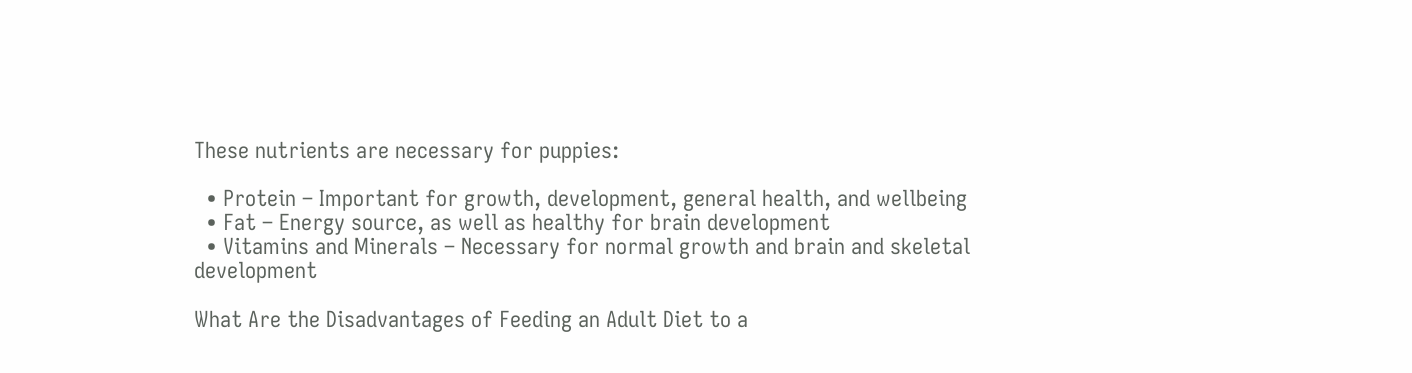These nutrients are necessary for puppies:

  • Protein – Important for growth, development, general health, and wellbeing
  • Fat – Energy source, as well as healthy for brain development
  • Vitamins and Minerals – Necessary for normal growth and brain and skeletal development

What Are the Disadvantages of Feeding an Adult Diet to a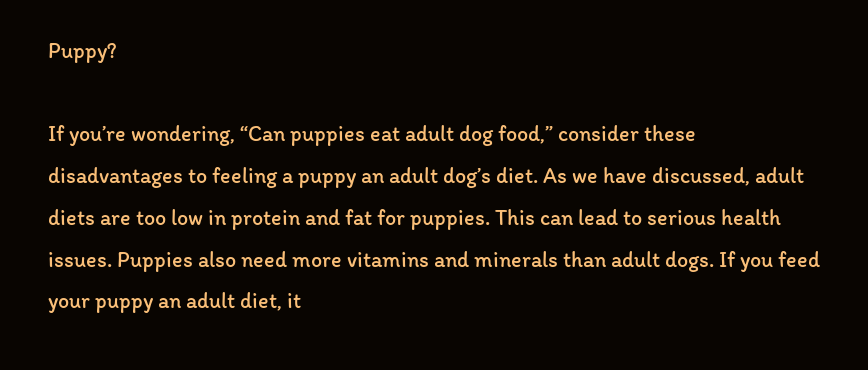Puppy?

If you’re wondering, “Can puppies eat adult dog food,” consider these disadvantages to feeling a puppy an adult dog’s diet. As we have discussed, adult diets are too low in protein and fat for puppies. This can lead to serious health issues. Puppies also need more vitamins and minerals than adult dogs. If you feed your puppy an adult diet, it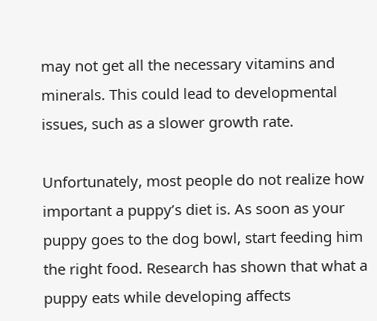may not get all the necessary vitamins and minerals. This could lead to developmental issues, such as a slower growth rate.

Unfortunately, most people do not realize how important a puppy’s diet is. As soon as your puppy goes to the dog bowl, start feeding him the right food. Research has shown that what a puppy eats while developing affects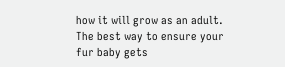how it will grow as an adult. The best way to ensure your fur baby gets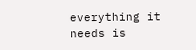everything it needs is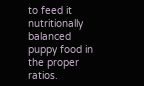to feed it nutritionally balanced puppy food in the proper ratios.